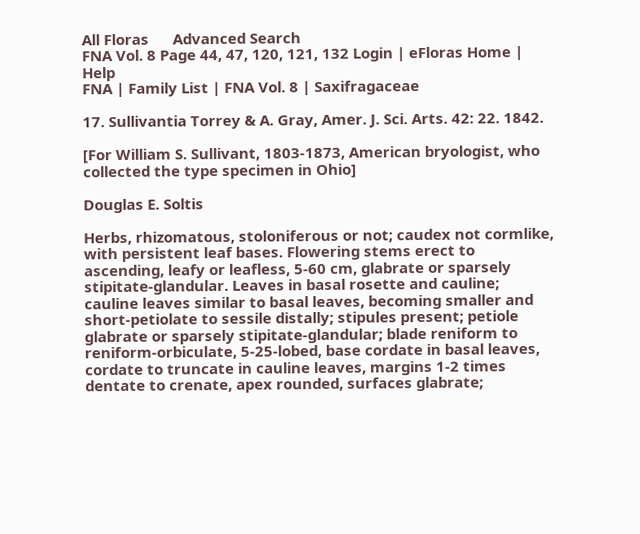All Floras      Advanced Search
FNA Vol. 8 Page 44, 47, 120, 121, 132 Login | eFloras Home | Help
FNA | Family List | FNA Vol. 8 | Saxifragaceae

17. Sullivantia Torrey & A. Gray, Amer. J. Sci. Arts. 42: 22. 1842.

[For William S. Sullivant, 1803-1873, American bryologist, who collected the type specimen in Ohio]

Douglas E. Soltis

Herbs, rhizomatous, stoloniferous or not; caudex not cormlike, with persistent leaf bases. Flowering stems erect to ascending, leafy or leafless, 5-60 cm, glabrate or sparsely stipitate-glandular. Leaves in basal rosette and cauline; cauline leaves similar to basal leaves, becoming smaller and short-petiolate to sessile distally; stipules present; petiole glabrate or sparsely stipitate-glandular; blade reniform to reniform-orbiculate, 5-25-lobed, base cordate in basal leaves, cordate to truncate in cauline leaves, margins 1-2 times dentate to crenate, apex rounded, surfaces glabrate;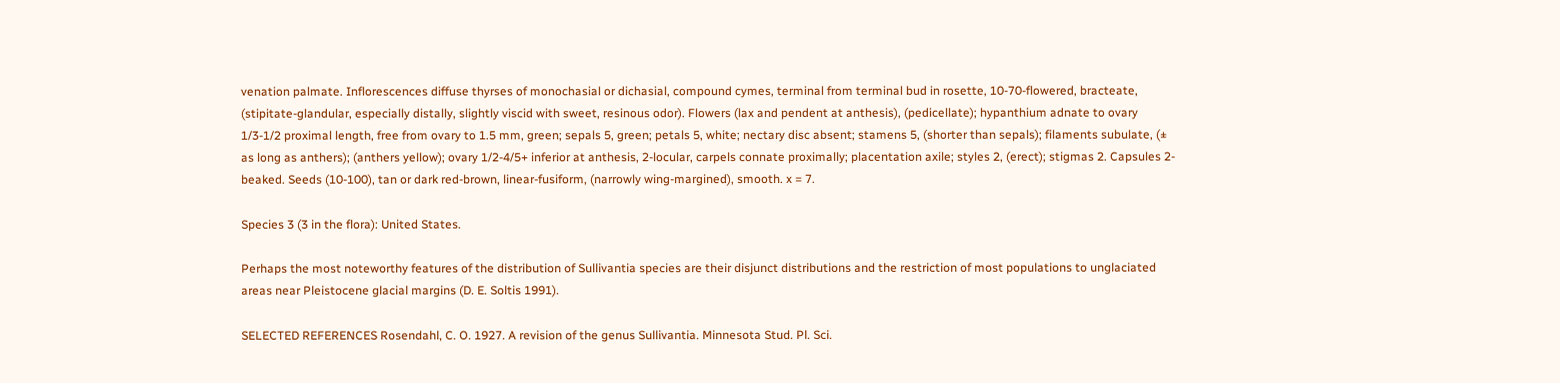venation palmate. Inflorescences diffuse thyrses of monochasial or dichasial, compound cymes, terminal from terminal bud in rosette, 10-70-flowered, bracteate, (stipitate-glandular, especially distally, slightly viscid with sweet, resinous odor). Flowers (lax and pendent at anthesis), (pedicellate); hypanthium adnate to ovary 1/3-1/2 proximal length, free from ovary to 1.5 mm, green; sepals 5, green; petals 5, white; nectary disc absent; stamens 5, (shorter than sepals); filaments subulate, (± as long as anthers); (anthers yellow); ovary 1/2-4/5+ inferior at anthesis, 2-locular, carpels connate proximally; placentation axile; styles 2, (erect); stigmas 2. Capsules 2-beaked. Seeds (10-100), tan or dark red-brown, linear-fusiform, (narrowly wing-margined), smooth. x = 7.

Species 3 (3 in the flora): United States.

Perhaps the most noteworthy features of the distribution of Sullivantia species are their disjunct distributions and the restriction of most populations to unglaciated areas near Pleistocene glacial margins (D. E. Soltis 1991).

SELECTED REFERENCES Rosendahl, C. O. 1927. A revision of the genus Sullivantia. Minnesota Stud. Pl. Sci.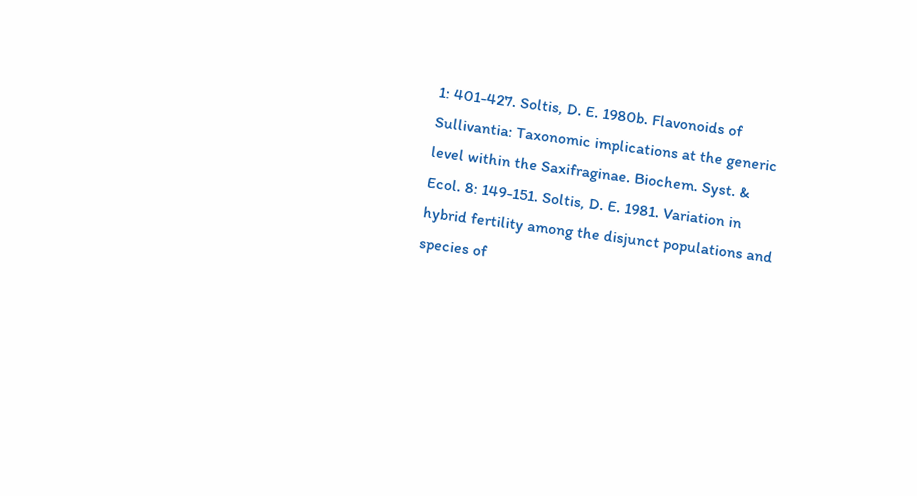1: 401-427. Soltis, D. E. 1980b. Flavonoids of Sullivantia: Taxonomic implications at the generic level within the Saxifraginae. Biochem. Syst. & Ecol. 8: 149-151. Soltis, D. E. 1981. Variation in hybrid fertility among the disjunct populations and species of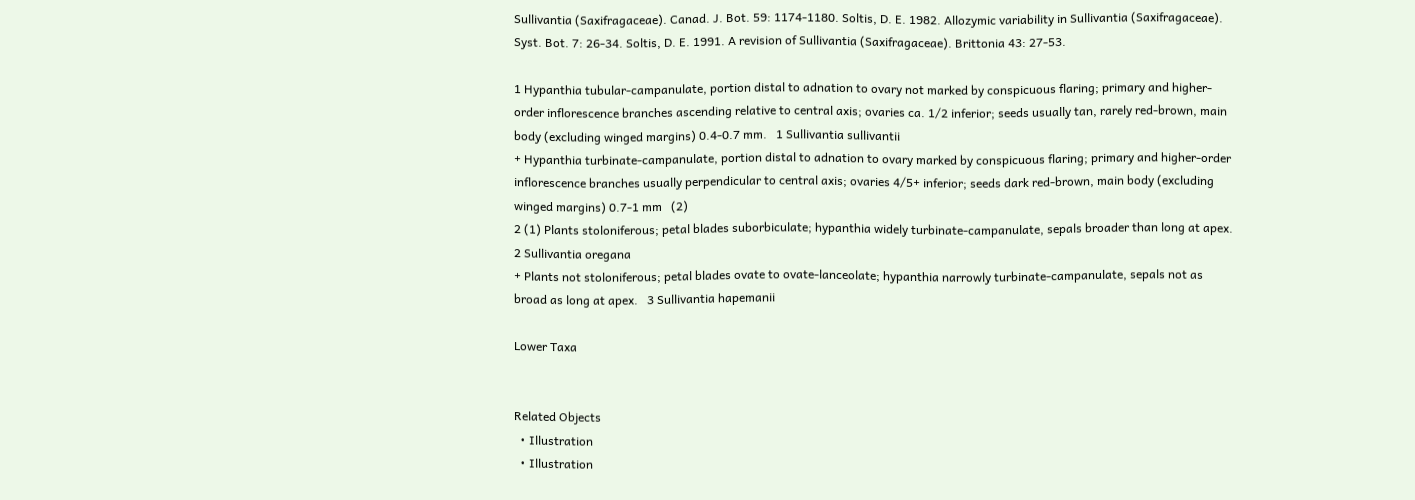Sullivantia (Saxifragaceae). Canad. J. Bot. 59: 1174-1180. Soltis, D. E. 1982. Allozymic variability in Sullivantia (Saxifragaceae). Syst. Bot. 7: 26-34. Soltis, D. E. 1991. A revision of Sullivantia (Saxifragaceae). Brittonia 43: 27-53.

1 Hypanthia tubular-campanulate, portion distal to adnation to ovary not marked by conspicuous flaring; primary and higher-order inflorescence branches ascending relative to central axis; ovaries ca. 1/2 inferior; seeds usually tan, rarely red-brown, main body (excluding winged margins) 0.4-0.7 mm.   1 Sullivantia sullivantii
+ Hypanthia turbinate-campanulate, portion distal to adnation to ovary marked by conspicuous flaring; primary and higher-order inflorescence branches usually perpendicular to central axis; ovaries 4/5+ inferior; seeds dark red-brown, main body (excluding winged margins) 0.7-1 mm   (2)
2 (1) Plants stoloniferous; petal blades suborbiculate; hypanthia widely turbinate-campanulate, sepals broader than long at apex.   2 Sullivantia oregana
+ Plants not stoloniferous; petal blades ovate to ovate-lanceolate; hypanthia narrowly turbinate-campanulate, sepals not as broad as long at apex.   3 Sullivantia hapemanii

Lower Taxa


Related Objects
  • Illustration
  • Illustration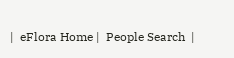|  eFlora Home |  People Search  |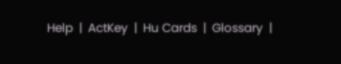Help  |  ActKey  |  Hu Cards  |  Glossary  |